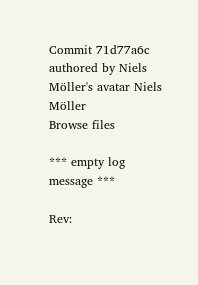Commit 71d77a6c authored by Niels Möller's avatar Niels Möller
Browse files

*** empty log message ***

Rev: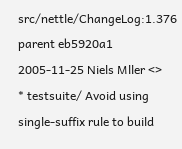src/nettle/ChangeLog:1.376
parent eb5920a1
2005-11-25 Niels Mller <>
* testsuite/ Avoid using single-suffix rule to build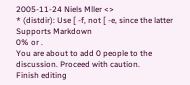2005-11-24 Niels Mller <>
* (distdir): Use [ -f, not [ -e, since the latter
Supports Markdown
0% or .
You are about to add 0 people to the discussion. Proceed with caution.
Finish editing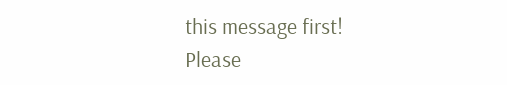this message first!
Please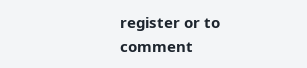register or to comment